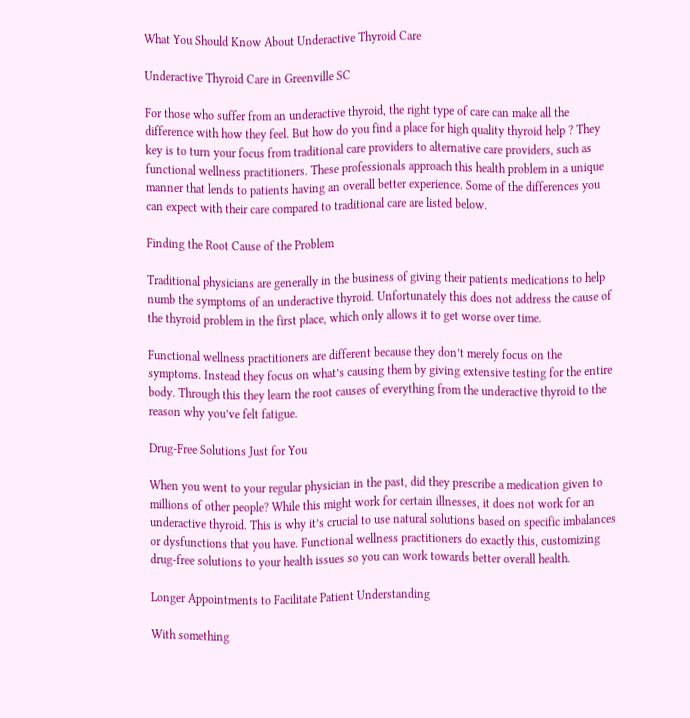What You Should Know About Underactive Thyroid Care

Underactive Thyroid Care in Greenville SC

For those who suffer from an underactive thyroid, the right type of care can make all the difference with how they feel. But how do you find a place for high quality thyroid help ? They key is to turn your focus from traditional care providers to alternative care providers, such as functional wellness practitioners. These professionals approach this health problem in a unique manner that lends to patients having an overall better experience. Some of the differences you can expect with their care compared to traditional care are listed below.

Finding the Root Cause of the Problem

Traditional physicians are generally in the business of giving their patients medications to help numb the symptoms of an underactive thyroid. Unfortunately this does not address the cause of the thyroid problem in the first place, which only allows it to get worse over time.

Functional wellness practitioners are different because they don’t merely focus on the symptoms. Instead they focus on what’s causing them by giving extensive testing for the entire body. Through this they learn the root causes of everything from the underactive thyroid to the reason why you’ve felt fatigue.

Drug-Free Solutions Just for You

When you went to your regular physician in the past, did they prescribe a medication given to millions of other people? While this might work for certain illnesses, it does not work for an underactive thyroid. This is why it’s crucial to use natural solutions based on specific imbalances or dysfunctions that you have. Functional wellness practitioners do exactly this, customizing drug-free solutions to your health issues so you can work towards better overall health.

Longer Appointments to Facilitate Patient Understanding

With something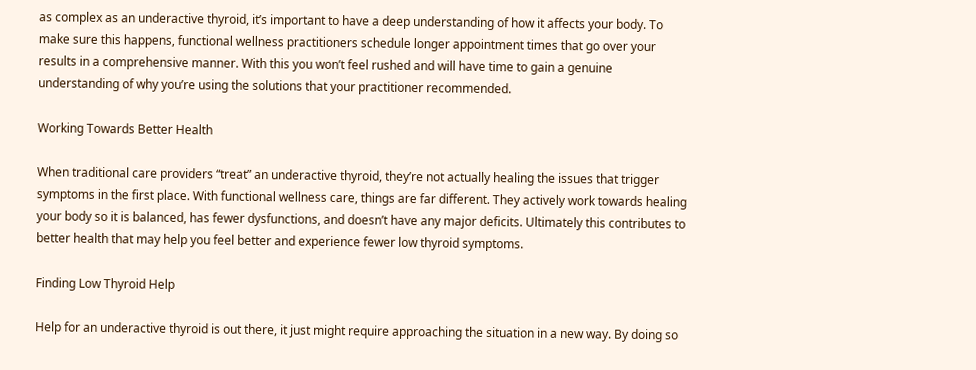as complex as an underactive thyroid, it’s important to have a deep understanding of how it affects your body. To make sure this happens, functional wellness practitioners schedule longer appointment times that go over your results in a comprehensive manner. With this you won’t feel rushed and will have time to gain a genuine understanding of why you’re using the solutions that your practitioner recommended.

Working Towards Better Health

When traditional care providers “treat” an underactive thyroid, they’re not actually healing the issues that trigger symptoms in the first place. With functional wellness care, things are far different. They actively work towards healing your body so it is balanced, has fewer dysfunctions, and doesn’t have any major deficits. Ultimately this contributes to better health that may help you feel better and experience fewer low thyroid symptoms.

Finding Low Thyroid Help

Help for an underactive thyroid is out there, it just might require approaching the situation in a new way. By doing so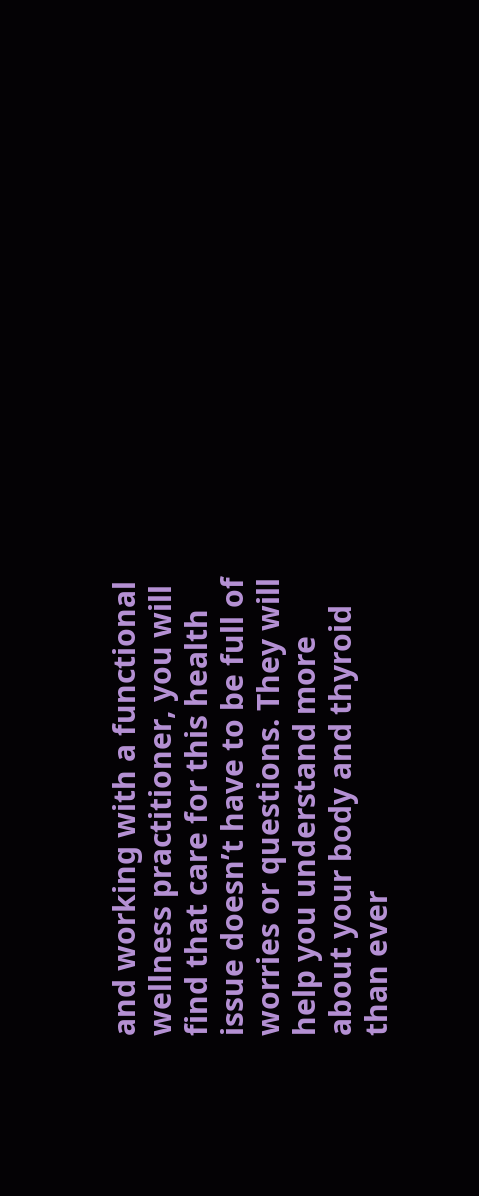and working with a functional wellness practitioner, you will find that care for this health issue doesn’t have to be full of worries or questions. They will help you understand more about your body and thyroid than ever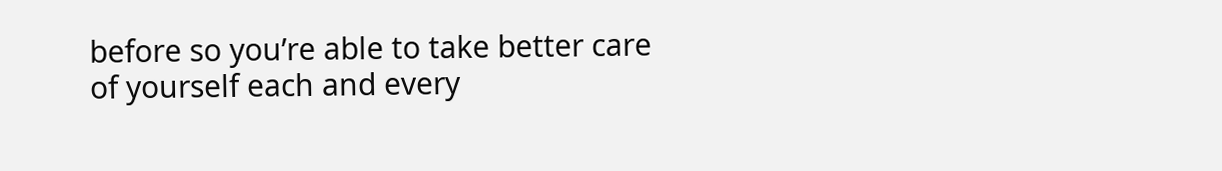before so you’re able to take better care of yourself each and every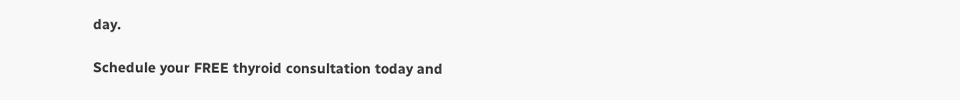day.

Schedule your FREE thyroid consultation today and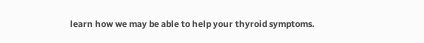learn how we may be able to help your thyroid symptoms.